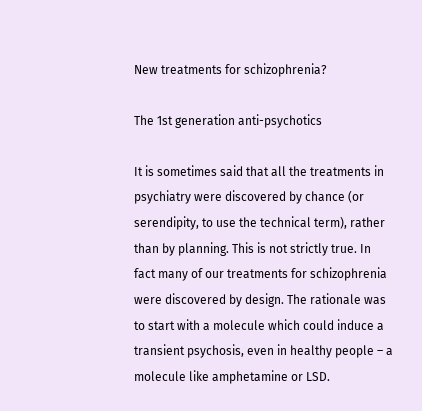New treatments for schizophrenia?

The 1st generation anti-psychotics

It is sometimes said that all the treatments in psychiatry were discovered by chance (or serendipity, to use the technical term), rather than by planning. This is not strictly true. In fact many of our treatments for schizophrenia were discovered by design. The rationale was to start with a molecule which could induce a transient psychosis, even in healthy people – a molecule like amphetamine or LSD.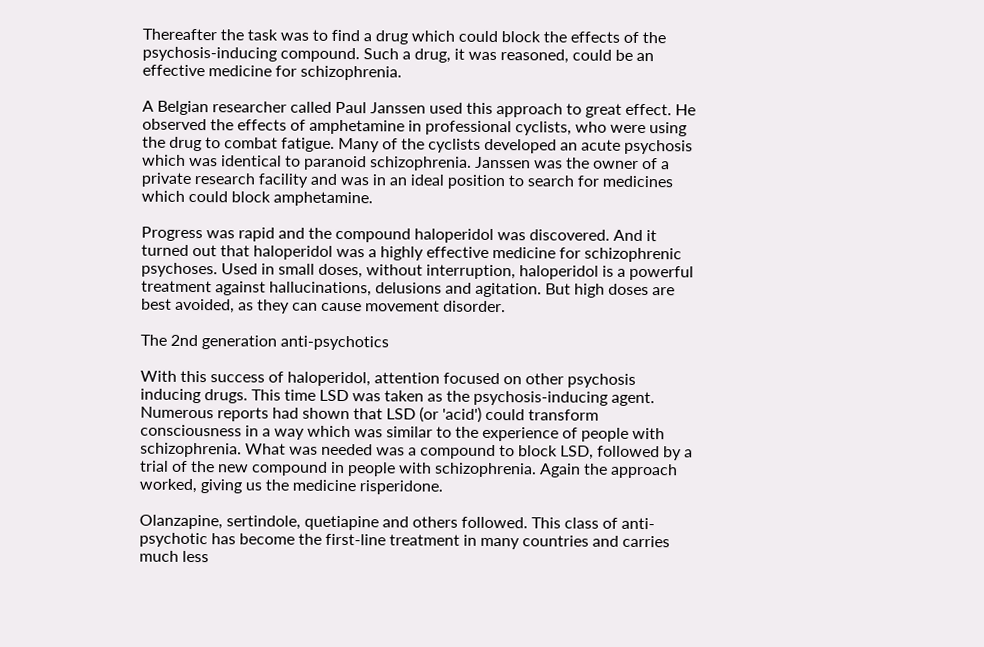Thereafter the task was to find a drug which could block the effects of the psychosis-inducing compound. Such a drug, it was reasoned, could be an effective medicine for schizophrenia.

A Belgian researcher called Paul Janssen used this approach to great effect. He observed the effects of amphetamine in professional cyclists, who were using the drug to combat fatigue. Many of the cyclists developed an acute psychosis which was identical to paranoid schizophrenia. Janssen was the owner of a private research facility and was in an ideal position to search for medicines which could block amphetamine.

Progress was rapid and the compound haloperidol was discovered. And it turned out that haloperidol was a highly effective medicine for schizophrenic psychoses. Used in small doses, without interruption, haloperidol is a powerful treatment against hallucinations, delusions and agitation. But high doses are best avoided, as they can cause movement disorder.

The 2nd generation anti-psychotics

With this success of haloperidol, attention focused on other psychosis inducing drugs. This time LSD was taken as the psychosis-inducing agent. Numerous reports had shown that LSD (or 'acid') could transform consciousness in a way which was similar to the experience of people with schizophrenia. What was needed was a compound to block LSD, followed by a trial of the new compound in people with schizophrenia. Again the approach worked, giving us the medicine risperidone.

Olanzapine, sertindole, quetiapine and others followed. This class of anti-psychotic has become the first-line treatment in many countries and carries much less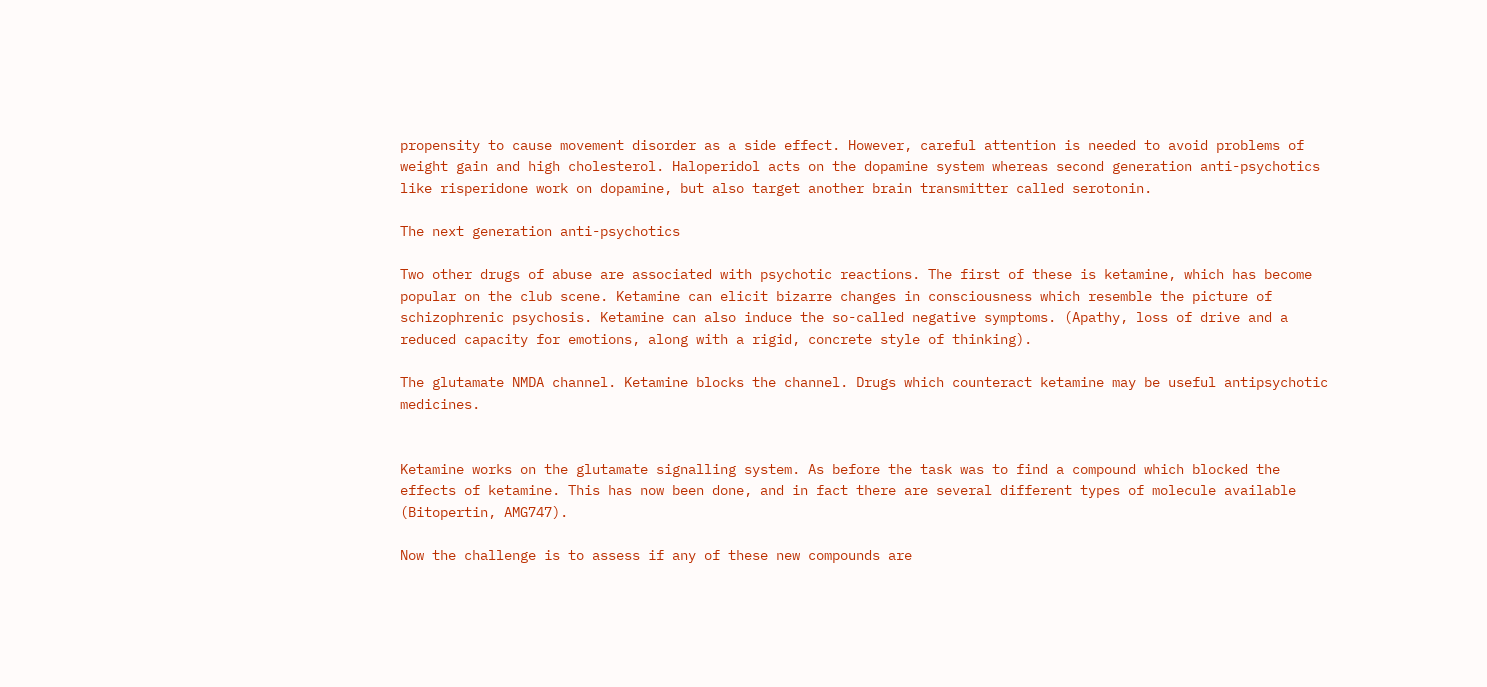propensity to cause movement disorder as a side effect. However, careful attention is needed to avoid problems of weight gain and high cholesterol. Haloperidol acts on the dopamine system whereas second generation anti-psychotics like risperidone work on dopamine, but also target another brain transmitter called serotonin.

The next generation anti-psychotics

Two other drugs of abuse are associated with psychotic reactions. The first of these is ketamine, which has become popular on the club scene. Ketamine can elicit bizarre changes in consciousness which resemble the picture of schizophrenic psychosis. Ketamine can also induce the so-called negative symptoms. (Apathy, loss of drive and a reduced capacity for emotions, along with a rigid, concrete style of thinking).

The glutamate NMDA channel. Ketamine blocks the channel. Drugs which counteract ketamine may be useful antipsychotic medicines.


Ketamine works on the glutamate signalling system. As before the task was to find a compound which blocked the effects of ketamine. This has now been done, and in fact there are several different types of molecule available (Bitopertin, AMG747).

Now the challenge is to assess if any of these new compounds are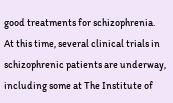good treatments for schizophrenia. At this time, several clinical trials in schizophrenic patients are underway, including some at The Institute of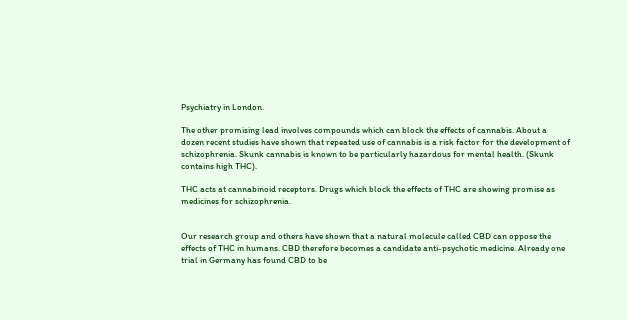Psychiatry in London.

The other promising lead involves compounds which can block the effects of cannabis. About a dozen recent studies have shown that repeated use of cannabis is a risk factor for the development of schizophrenia. Skunk cannabis is known to be particularly hazardous for mental health. (Skunk contains high THC).

THC acts at cannabinoid receptors. Drugs which block the effects of THC are showing promise as medicines for schizophrenia.


Our research group and others have shown that a natural molecule called CBD can oppose the effects of THC in humans. CBD therefore becomes a candidate anti-psychotic medicine. Already one trial in Germany has found CBD to be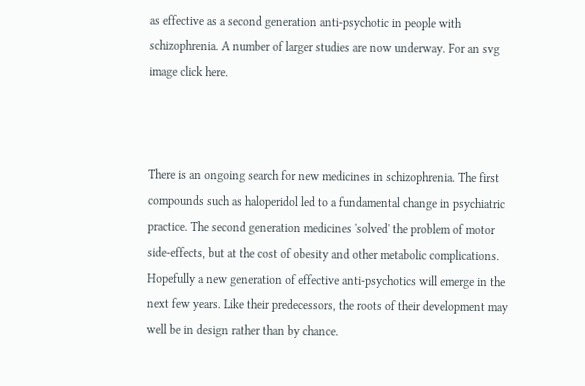as effective as a second generation anti-psychotic in people with schizophrenia. A number of larger studies are now underway. For an svg image click here.



There is an ongoing search for new medicines in schizophrenia. The first compounds such as haloperidol led to a fundamental change in psychiatric practice. The second generation medicines 'solved' the problem of motor side-effects, but at the cost of obesity and other metabolic complications. Hopefully a new generation of effective anti-psychotics will emerge in the next few years. Like their predecessors, the roots of their development may well be in design rather than by chance.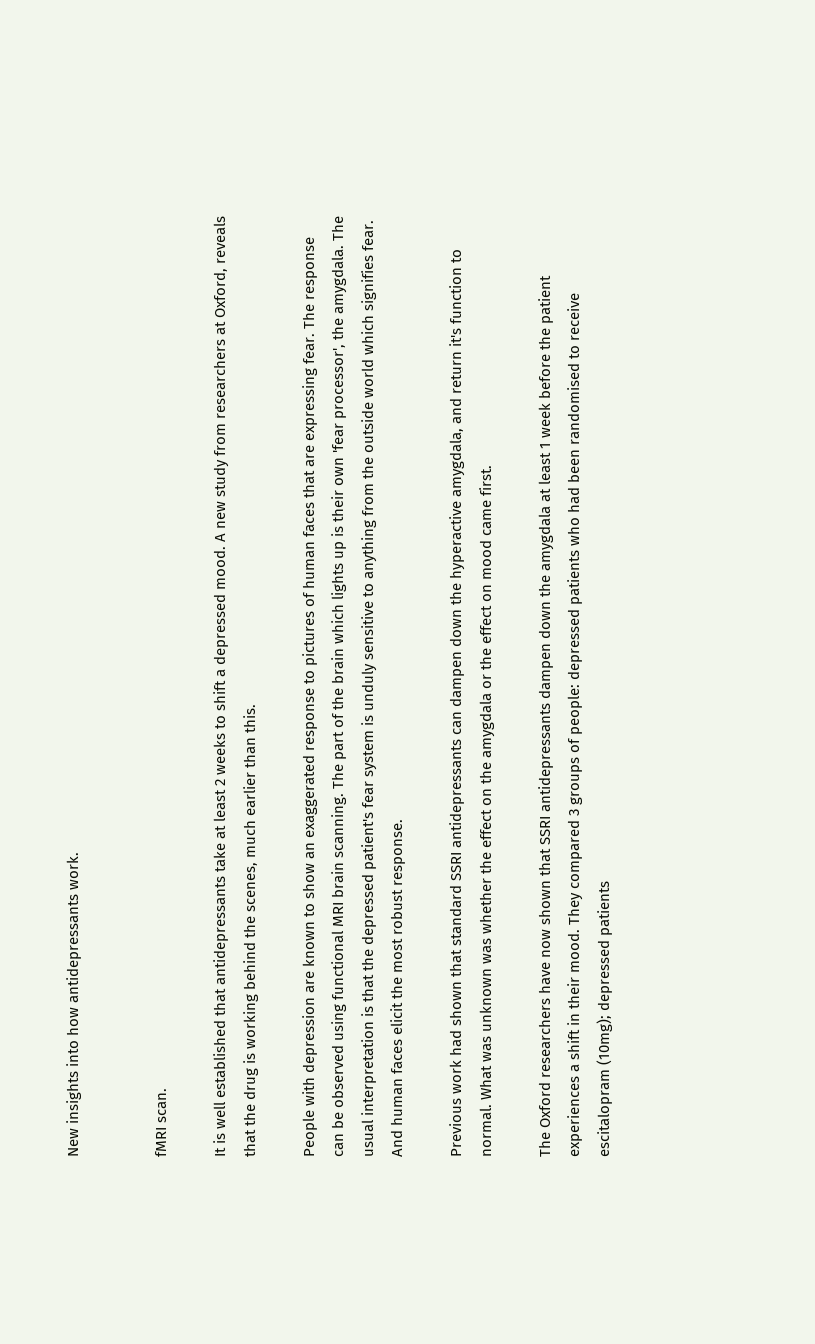New insights into how antidepressants work.


fMRI scan.

It is well established that antidepressants take at least 2 weeks to shift a depressed mood. A new study from researchers at Oxford, reveals that the drug is working behind the scenes, much earlier than this.

People with depression are known to show an exaggerated response to pictures of human faces that are expressing fear. The response can be observed using functional MRI brain scanning. The part of the brain which lights up is their own 'fear processor', the amygdala. The usual interpretation is that the depressed patient's fear system is unduly sensitive to anything from the outside world which signifies fear. And human faces elicit the most robust response.

Previous work had shown that standard SSRI antidepressants can dampen down the hyperactive amygdala, and return it's function to normal. What was unknown was whether the effect on the amygdala or the effect on mood came first.

The Oxford researchers have now shown that SSRI antidepressants dampen down the amygdala at least 1 week before the patient experiences a shift in their mood. They compared 3 groups of people: depressed patients who had been randomised to receive escitalopram (10mg); depressed patients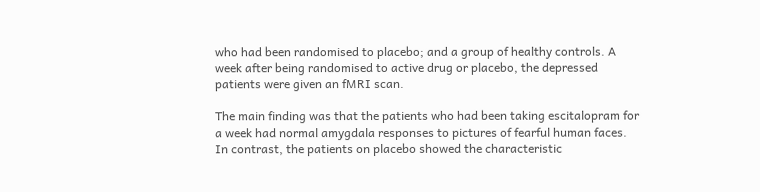who had been randomised to placebo; and a group of healthy controls. A week after being randomised to active drug or placebo, the depressed patients were given an fMRI scan.

The main finding was that the patients who had been taking escitalopram for a week had normal amygdala responses to pictures of fearful human faces. In contrast, the patients on placebo showed the characteristic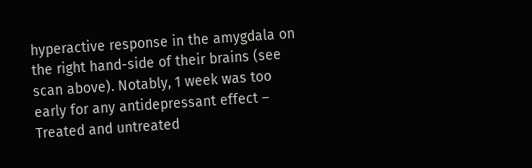hyperactive response in the amygdala on the right hand-side of their brains (see scan above). Notably, 1 week was too early for any antidepressant effect – Treated and untreated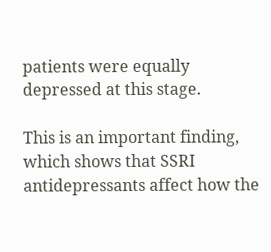patients were equally depressed at this stage.

This is an important finding, which shows that SSRI antidepressants affect how the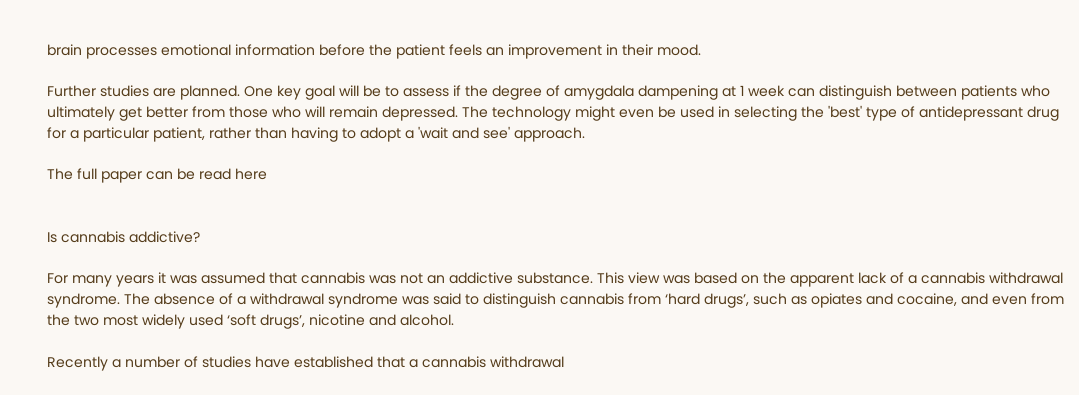brain processes emotional information before the patient feels an improvement in their mood.

Further studies are planned. One key goal will be to assess if the degree of amygdala dampening at 1 week can distinguish between patients who ultimately get better from those who will remain depressed. The technology might even be used in selecting the 'best' type of antidepressant drug for a particular patient, rather than having to adopt a 'wait and see' approach.

The full paper can be read here


Is cannabis addictive?

For many years it was assumed that cannabis was not an addictive substance. This view was based on the apparent lack of a cannabis withdrawal syndrome. The absence of a withdrawal syndrome was said to distinguish cannabis from ‘hard drugs’, such as opiates and cocaine, and even from the two most widely used ‘soft drugs’, nicotine and alcohol.

Recently a number of studies have established that a cannabis withdrawal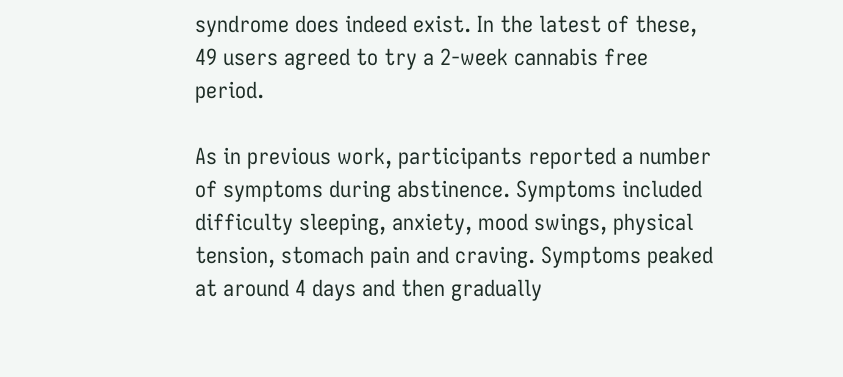syndrome does indeed exist. In the latest of these, 49 users agreed to try a 2-week cannabis free period.

As in previous work, participants reported a number of symptoms during abstinence. Symptoms included difficulty sleeping, anxiety, mood swings, physical tension, stomach pain and craving. Symptoms peaked at around 4 days and then gradually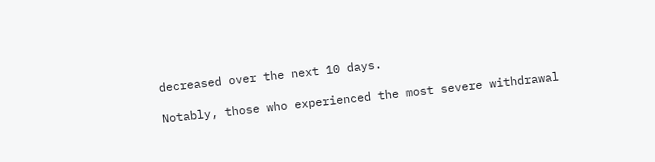decreased over the next 10 days.

Notably, those who experienced the most severe withdrawal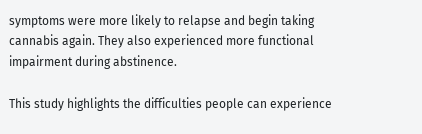symptoms were more likely to relapse and begin taking cannabis again. They also experienced more functional impairment during abstinence.

This study highlights the difficulties people can experience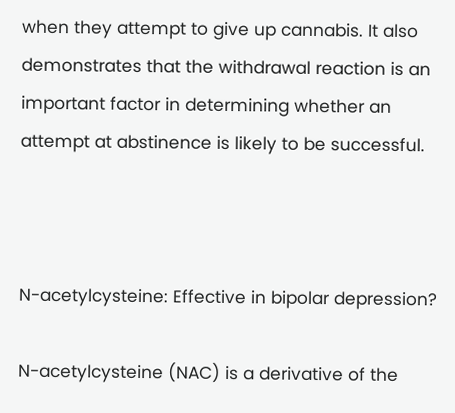when they attempt to give up cannabis. It also demonstrates that the withdrawal reaction is an important factor in determining whether an attempt at abstinence is likely to be successful.



N-acetylcysteine: Effective in bipolar depression?

N-acetylcysteine (NAC) is a derivative of the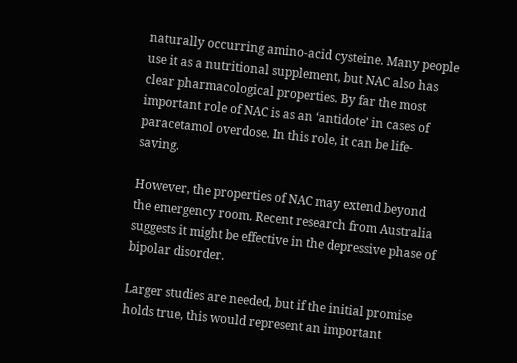naturally occurring amino-acid cysteine. Many people use it as a nutritional supplement, but NAC also has clear pharmacological properties. By far the most important role of NAC is as an ‘antidote’ in cases of paracetamol overdose. In this role, it can be life-saving.

However, the properties of NAC may extend beyond the emergency room. Recent research from Australia suggests it might be effective in the depressive phase of bipolar disorder.

Larger studies are needed, but if the initial promise holds true, this would represent an important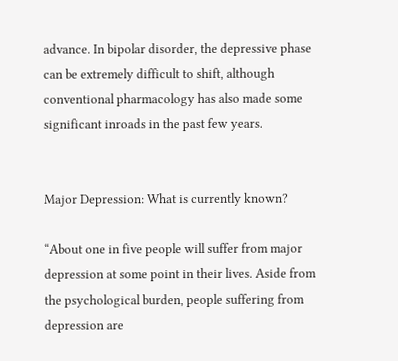advance. In bipolar disorder, the depressive phase can be extremely difficult to shift, although conventional pharmacology has also made some significant inroads in the past few years.


Major Depression: What is currently known?

“About one in five people will suffer from major depression at some point in their lives. Aside from the psychological burden, people suffering from depression are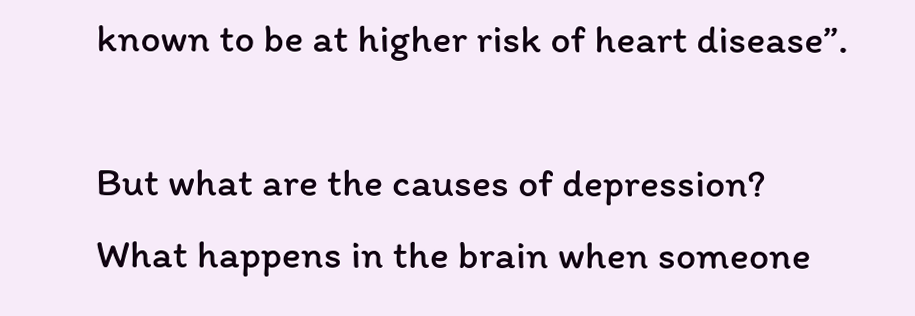known to be at higher risk of heart disease”.

But what are the causes of depression? What happens in the brain when someone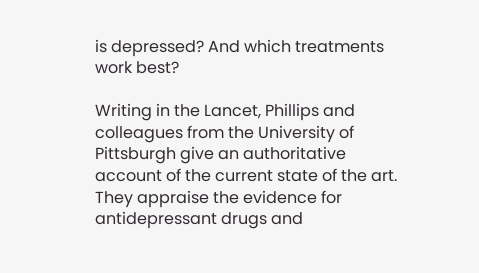is depressed? And which treatments work best?

Writing in the Lancet, Phillips and colleagues from the University of Pittsburgh give an authoritative account of the current state of the art. They appraise the evidence for antidepressant drugs and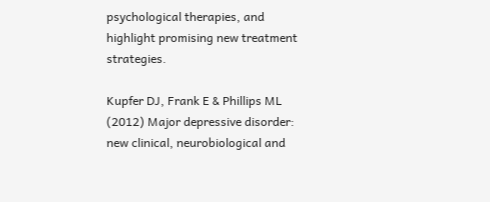psychological therapies, and highlight promising new treatment strategies.

Kupfer DJ, Frank E & Phillips ML (2012) Major depressive disorder: new clinical, neurobiological and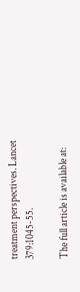treatment perspectives. Lancet 379:1045-55.

The full article is available at: